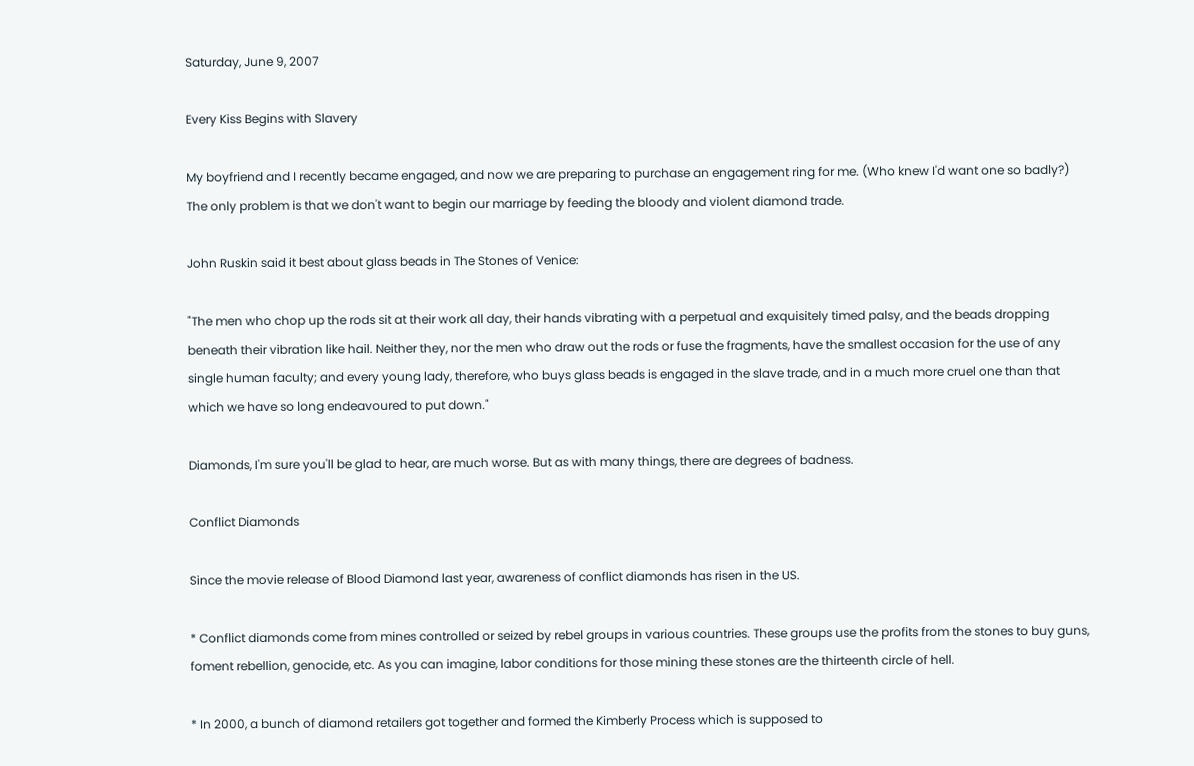Saturday, June 9, 2007

Every Kiss Begins with Slavery

My boyfriend and I recently became engaged, and now we are preparing to purchase an engagement ring for me. (Who knew I'd want one so badly?) The only problem is that we don't want to begin our marriage by feeding the bloody and violent diamond trade.

John Ruskin said it best about glass beads in The Stones of Venice:

"The men who chop up the rods sit at their work all day, their hands vibrating with a perpetual and exquisitely timed palsy, and the beads dropping beneath their vibration like hail. Neither they, nor the men who draw out the rods or fuse the fragments, have the smallest occasion for the use of any single human faculty; and every young lady, therefore, who buys glass beads is engaged in the slave trade, and in a much more cruel one than that which we have so long endeavoured to put down."

Diamonds, I'm sure you'll be glad to hear, are much worse. But as with many things, there are degrees of badness.

Conflict Diamonds

Since the movie release of Blood Diamond last year, awareness of conflict diamonds has risen in the US.

* Conflict diamonds come from mines controlled or seized by rebel groups in various countries. These groups use the profits from the stones to buy guns, foment rebellion, genocide, etc. As you can imagine, labor conditions for those mining these stones are the thirteenth circle of hell.

* In 2000, a bunch of diamond retailers got together and formed the Kimberly Process which is supposed to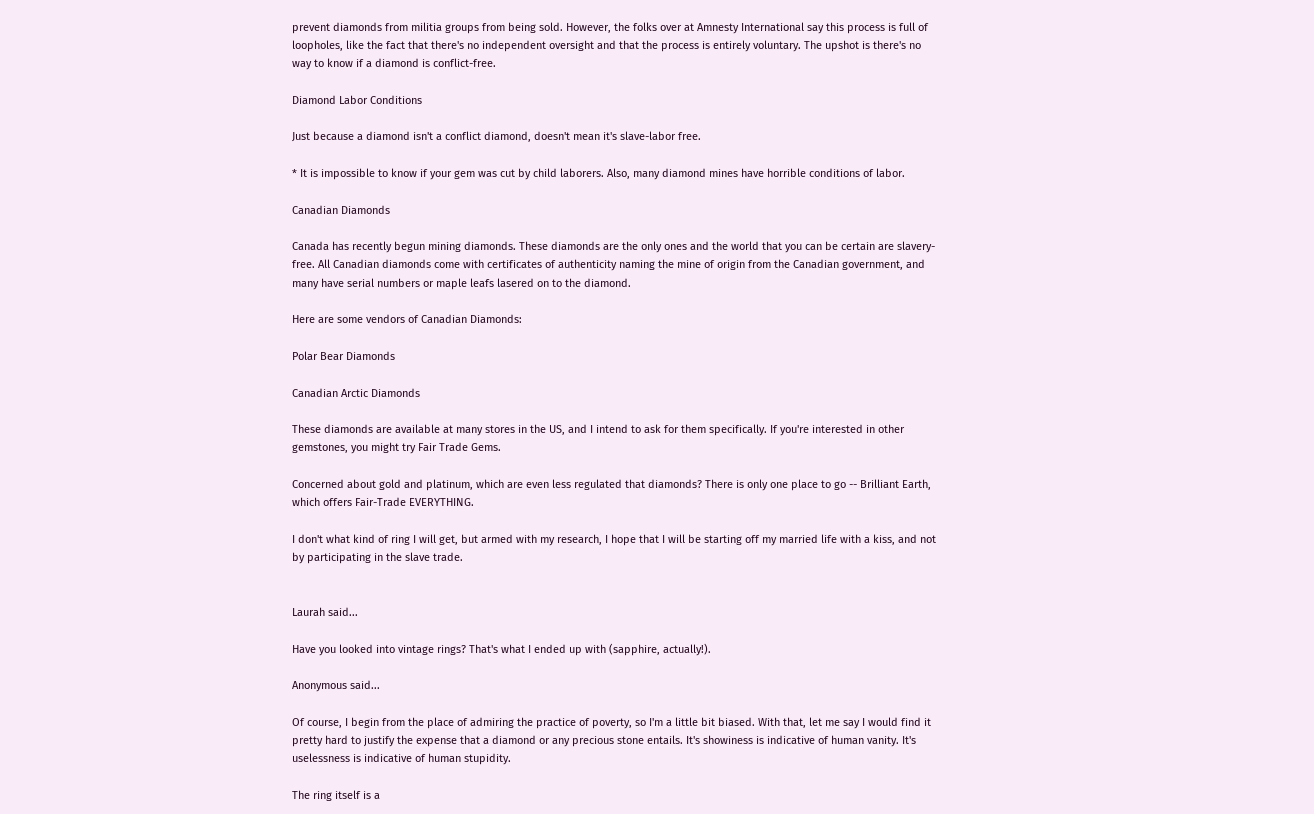prevent diamonds from militia groups from being sold. However, the folks over at Amnesty International say this process is full of loopholes, like the fact that there's no independent oversight and that the process is entirely voluntary. The upshot is there's no way to know if a diamond is conflict-free.

Diamond Labor Conditions

Just because a diamond isn't a conflict diamond, doesn't mean it's slave-labor free.

* It is impossible to know if your gem was cut by child laborers. Also, many diamond mines have horrible conditions of labor.

Canadian Diamonds

Canada has recently begun mining diamonds. These diamonds are the only ones and the world that you can be certain are slavery-free. All Canadian diamonds come with certificates of authenticity naming the mine of origin from the Canadian government, and many have serial numbers or maple leafs lasered on to the diamond.

Here are some vendors of Canadian Diamonds:

Polar Bear Diamonds

Canadian Arctic Diamonds

These diamonds are available at many stores in the US, and I intend to ask for them specifically. If you're interested in other gemstones, you might try Fair Trade Gems.

Concerned about gold and platinum, which are even less regulated that diamonds? There is only one place to go -- Brilliant Earth, which offers Fair-Trade EVERYTHING.

I don't what kind of ring I will get, but armed with my research, I hope that I will be starting off my married life with a kiss, and not by participating in the slave trade.


Laurah said...

Have you looked into vintage rings? That's what I ended up with (sapphire, actually!).

Anonymous said...

Of course, I begin from the place of admiring the practice of poverty, so I'm a little bit biased. With that, let me say I would find it pretty hard to justify the expense that a diamond or any precious stone entails. It's showiness is indicative of human vanity. It's uselessness is indicative of human stupidity.

The ring itself is a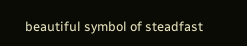beautiful symbol of steadfast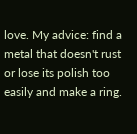love. My advice: find a metal that doesn't rust or lose its polish too easily and make a ring.